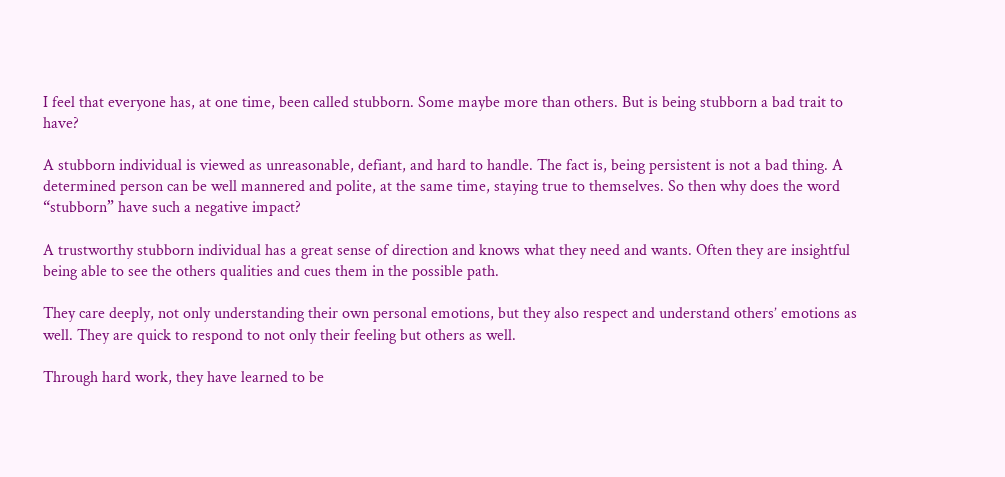I feel that everyone has, at one time, been called stubborn. Some maybe more than others. But is being stubborn a bad trait to have?

A stubborn individual is viewed as unreasonable, defiant, and hard to handle. The fact is, being persistent is not a bad thing. A determined person can be well mannered and polite, at the same time, staying true to themselves. So then why does the word “stubborn” have such a negative impact?

A trustworthy stubborn individual has a great sense of direction and knows what they need and wants. Often they are insightful being able to see the others qualities and cues them in the possible path.

They care deeply, not only understanding their own personal emotions, but they also respect and understand others’ emotions as well. They are quick to respond to not only their feeling but others as well.

Through hard work, they have learned to be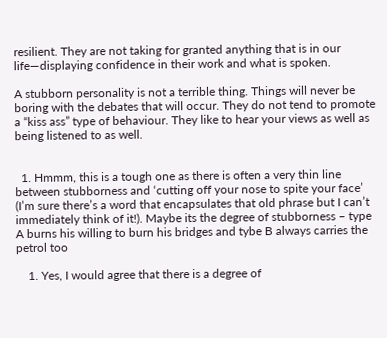resilient. They are not taking for granted anything that is in our life—displaying confidence in their work and what is spoken.

A stubborn personality is not a terrible thing. Things will never be boring with the debates that will occur. They do not tend to promote a “kiss ass” type of behaviour. They like to hear your views as well as being listened to as well.


  1. Hmmm, this is a tough one as there is often a very thin line between stubborness and ‘cutting off your nose to spite your face’ (I’m sure there’s a word that encapsulates that old phrase but I can’t immediately think of it!). Maybe its the degree of stubborness – type A burns his willing to burn his bridges and tybe B always carries the petrol too

    1. Yes, I would agree that there is a degree of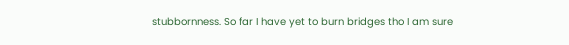stubbornness. So far I have yet to burn bridges tho I am sure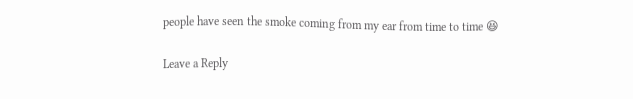people have seen the smoke coming from my ear from time to time 😆

Leave a Reply